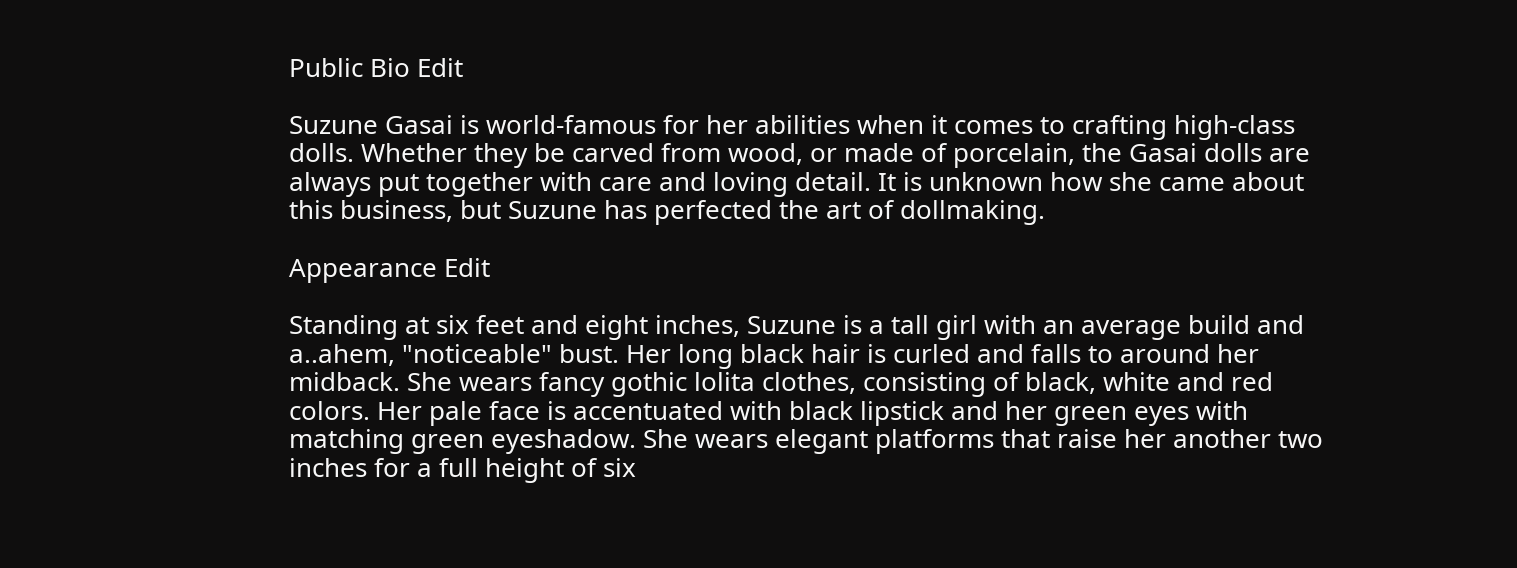Public Bio Edit

Suzune Gasai is world-famous for her abilities when it comes to crafting high-class dolls. Whether they be carved from wood, or made of porcelain, the Gasai dolls are always put together with care and loving detail. It is unknown how she came about this business, but Suzune has perfected the art of dollmaking.

Appearance Edit

Standing at six feet and eight inches, Suzune is a tall girl with an average build and a..ahem, "noticeable" bust. Her long black hair is curled and falls to around her midback. She wears fancy gothic lolita clothes, consisting of black, white and red colors. Her pale face is accentuated with black lipstick and her green eyes with matching green eyeshadow. She wears elegant platforms that raise her another two inches for a full height of six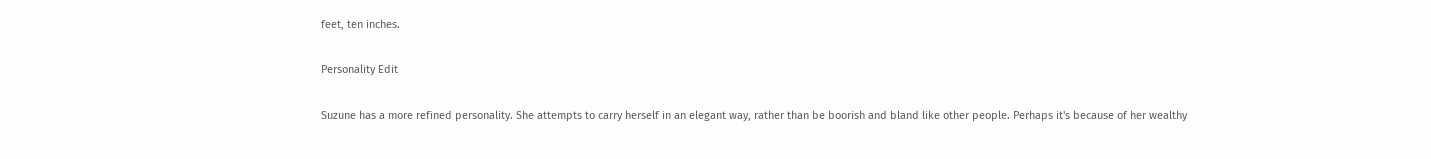feet, ten inches.

Personality Edit

Suzune has a more refined personality. She attempts to carry herself in an elegant way, rather than be boorish and bland like other people. Perhaps it's because of her wealthy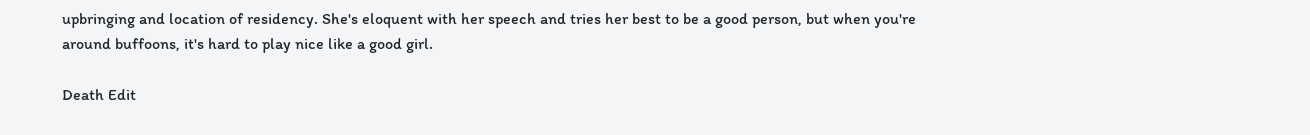upbringing and location of residency. She's eloquent with her speech and tries her best to be a good person, but when you're around buffoons, it's hard to play nice like a good girl.

Death Edit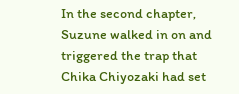In the second chapter, Suzune walked in on and triggered the trap that Chika Chiyozaki had set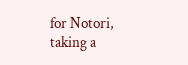for Notori, taking a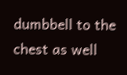dumbbell to the chest as well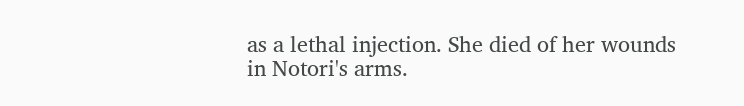as a lethal injection. She died of her wounds in Notori's arms.